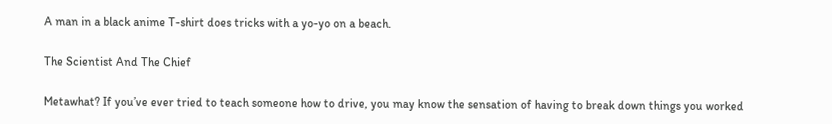A man in a black anime T-shirt does tricks with a yo-yo on a beach.

The Scientist And The Chief

Metawhat? If you’ve ever tried to teach someone how to drive, you may know the sensation of having to break down things you worked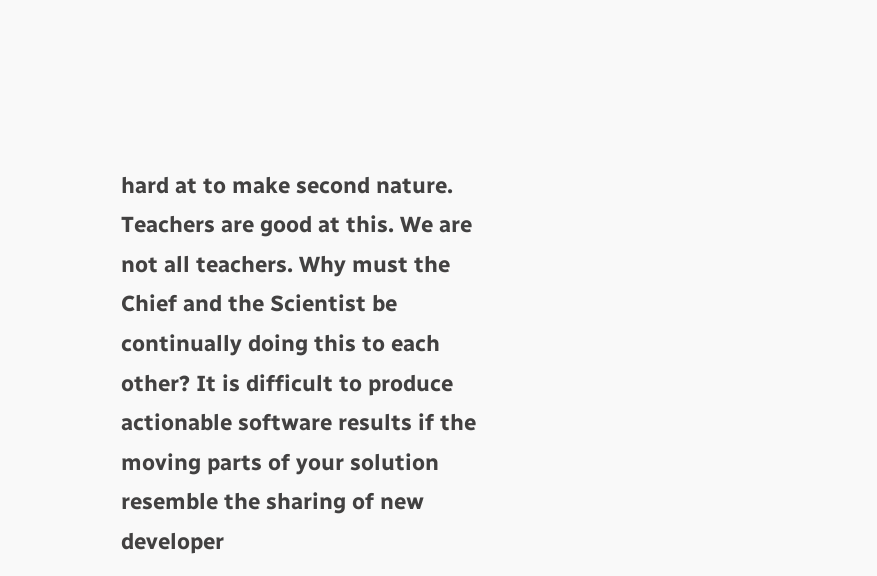hard at to make second nature. Teachers are good at this. We are not all teachers. Why must the Chief and the Scientist be continually doing this to each other? It is difficult to produce actionable software results if the moving parts of your solution resemble the sharing of new developer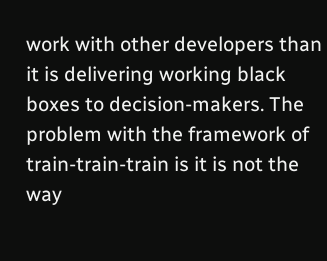work with other developers than it is delivering working black boxes to decision-makers. The problem with the framework of train-train-train is it is not the way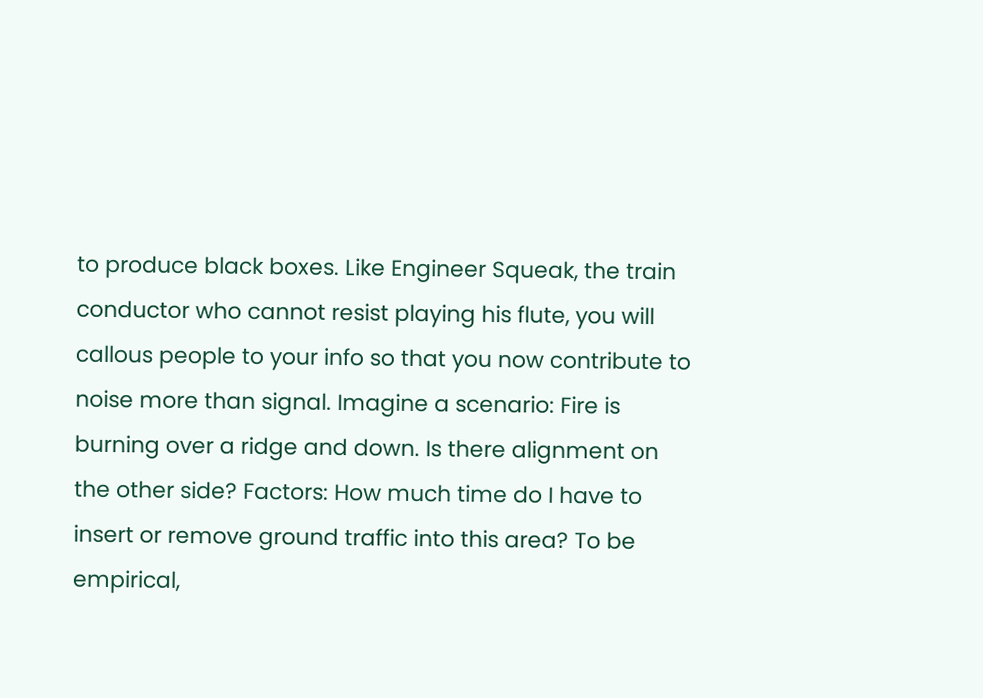to produce black boxes. Like Engineer Squeak, the train conductor who cannot resist playing his flute, you will callous people to your info so that you now contribute to noise more than signal. Imagine a scenario: Fire is burning over a ridge and down. Is there alignment on the other side? Factors: How much time do I have to insert or remove ground traffic into this area? To be empirical,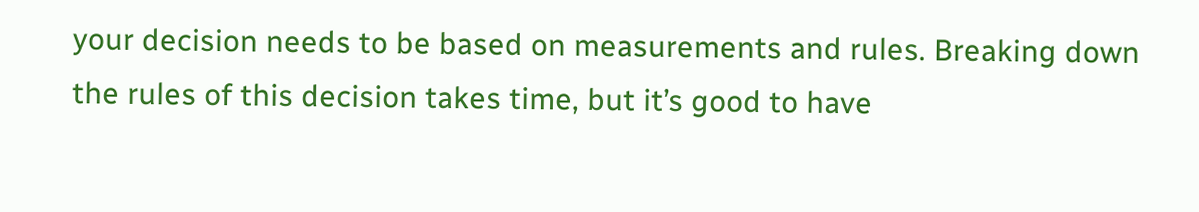your decision needs to be based on measurements and rules. Breaking down the rules of this decision takes time, but it’s good to have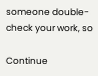someone double-check your work, so

Continue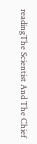readingThe Scientist And The Chief